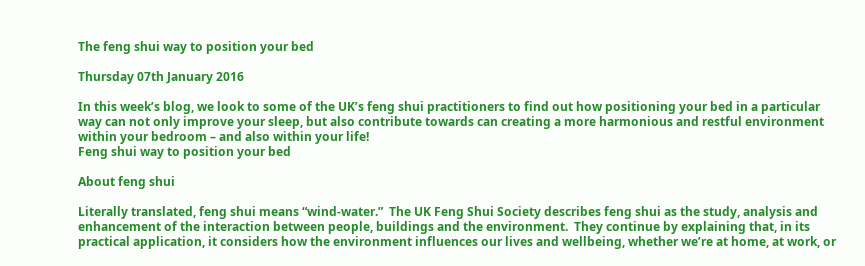The feng shui way to position your bed

Thursday 07th January 2016

In this week’s blog, we look to some of the UK’s feng shui practitioners to find out how positioning your bed in a particular way can not only improve your sleep, but also contribute towards can creating a more harmonious and restful environment within your bedroom – and also within your life!
Feng shui way to position your bed

About feng shui

Literally translated, feng shui means “wind-water.”  The UK Feng Shui Society describes feng shui as the study, analysis and enhancement of the interaction between people, buildings and the environment.  They continue by explaining that, in its practical application, it considers how the environment influences our lives and wellbeing, whether we’re at home, at work, or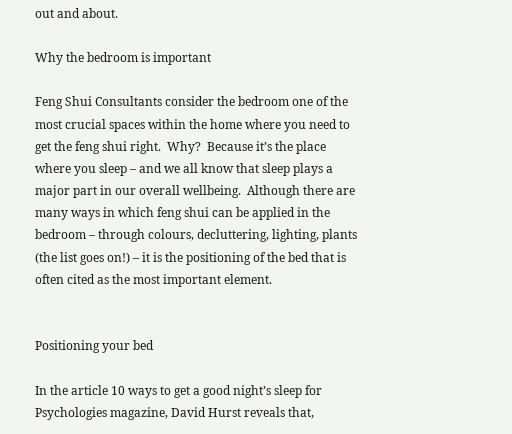out and about.

Why the bedroom is important

Feng Shui Consultants consider the bedroom one of the most crucial spaces within the home where you need to get the feng shui right.  Why?  Because it’s the place where you sleep – and we all know that sleep plays a major part in our overall wellbeing.  Although there are many ways in which feng shui can be applied in the bedroom – through colours, decluttering, lighting, plants (the list goes on!) – it is the positioning of the bed that is often cited as the most important element.


Positioning your bed

In the article 10 ways to get a good night’s sleep for Psychologies magazine, David Hurst reveals that,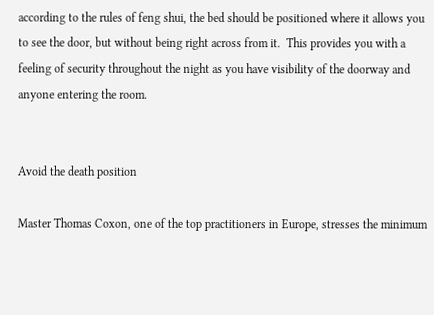according to the rules of feng shui, the bed should be positioned where it allows you to see the door, but without being right across from it.  This provides you with a feeling of security throughout the night as you have visibility of the doorway and anyone entering the room.


Avoid the death position

Master Thomas Coxon, one of the top practitioners in Europe, stresses the minimum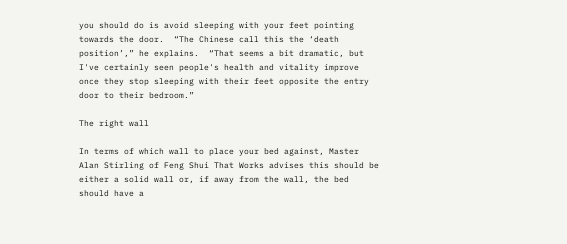you should do is avoid sleeping with your feet pointing towards the door.  “The Chinese call this the ‘death position’,” he explains.  “That seems a bit dramatic, but I've certainly seen people's health and vitality improve once they stop sleeping with their feet opposite the entry door to their bedroom.”

The right wall

In terms of which wall to place your bed against, Master Alan Stirling of Feng Shui That Works advises this should be either a solid wall or, if away from the wall, the bed should have a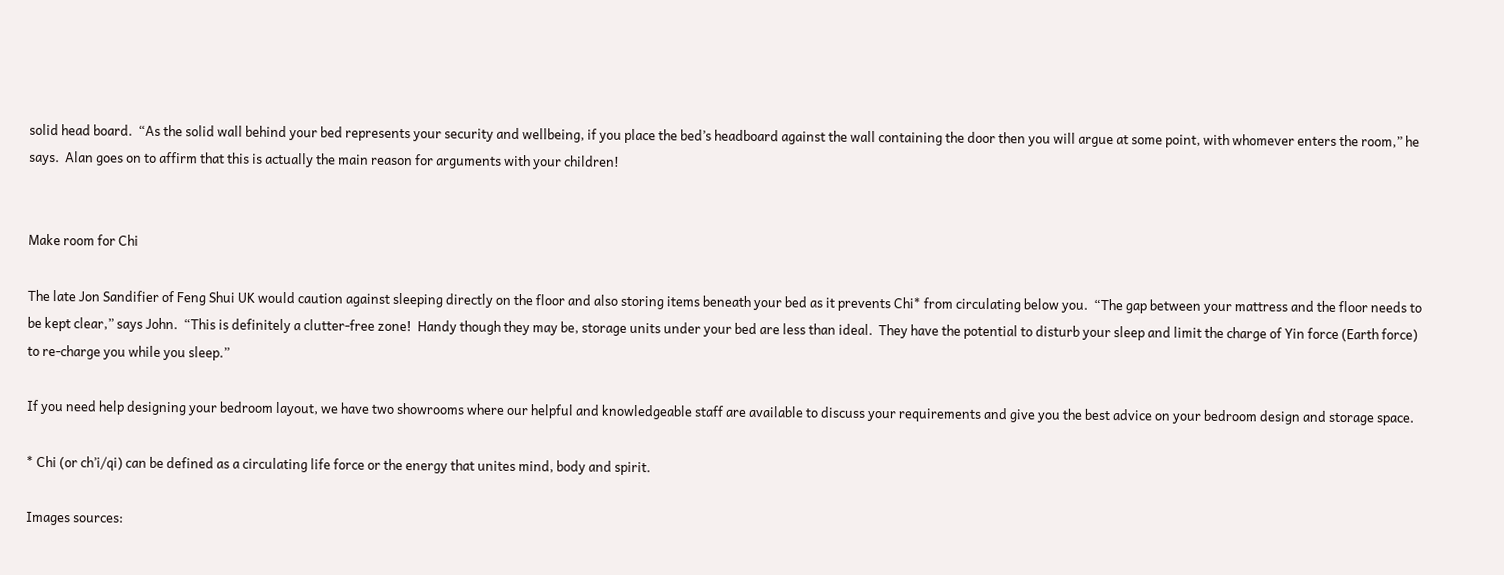solid head board.  “As the solid wall behind your bed represents your security and wellbeing, if you place the bed’s headboard against the wall containing the door then you will argue at some point, with whomever enters the room,” he says.  Alan goes on to affirm that this is actually the main reason for arguments with your children!


Make room for Chi

The late Jon Sandifier of Feng Shui UK would caution against sleeping directly on the floor and also storing items beneath your bed as it prevents Chi* from circulating below you.  “The gap between your mattress and the floor needs to be kept clear,” says John.  “This is definitely a clutter-free zone!  Handy though they may be, storage units under your bed are less than ideal.  They have the potential to disturb your sleep and limit the charge of Yin force (Earth force) to re-charge you while you sleep.”

If you need help designing your bedroom layout, we have two showrooms where our helpful and knowledgeable staff are available to discuss your requirements and give you the best advice on your bedroom design and storage space.

* Chi (or ch’i/qi) can be defined as a circulating life force or the energy that unites mind, body and spirit.

Images sources: